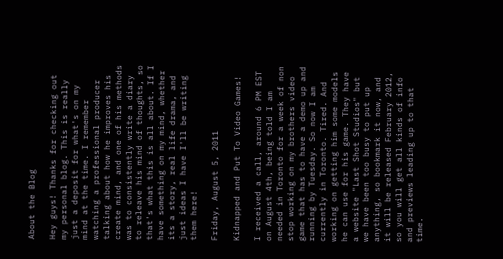About the Blog

Hey guys! Thanks for checking out my personal blog. This is really just a deposit for what's on my mind at the time. I remember watching a professional producer talking about how he improves his create mind, and one of his methods was to consistently write a diary to releave his mind of thoughts, so that's what this is all about. If I have something on my mind, whether its a story, real life drama, and just ideas I have I'll be writing them here!

Friday, August 5, 2011

Kidnapped and Put To Video Games!

I received a call, around 6 PM EST on August 4th, being told I am needed in Toronto for a week of non stop working on my brothers video game that has to have a demo up and running by Tuesday. So now I am currently in Toronto. Tired. And working on getting him some models he can use for his game. They have a website "Last Shot Studios" but we have been too busy to put up anything, so bookmark it now, and it will be released February 2012, so you will get all kinds of info and previews leading up to that time.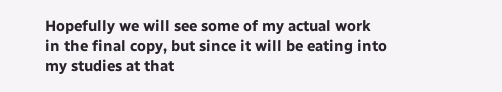Hopefully we will see some of my actual work in the final copy, but since it will be eating into my studies at that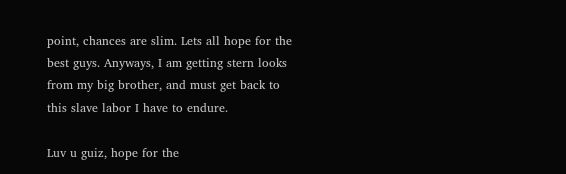point, chances are slim. Lets all hope for the best guys. Anyways, I am getting stern looks from my big brother, and must get back to this slave labor I have to endure.

Luv u guiz, hope for the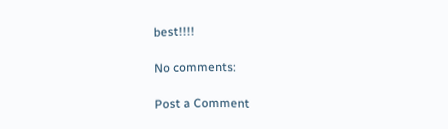best!!!!

No comments:

Post a Comment